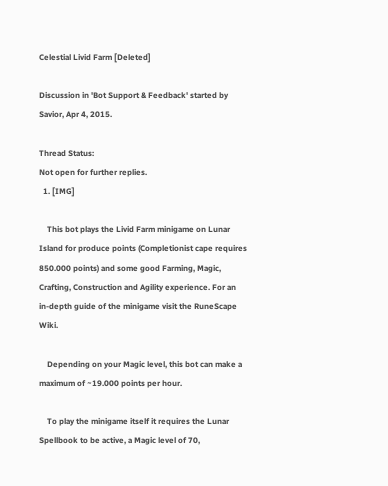Celestial Livid Farm [Deleted]

Discussion in 'Bot Support & Feedback' started by Savior, Apr 4, 2015.

Thread Status:
Not open for further replies.
  1. [IMG]

    This bot plays the Livid Farm minigame on Lunar Island for produce points (Completionist cape requires 850.000 points) and some good Farming, Magic, Crafting, Construction and Agility experience. For an in-depth guide of the minigame visit the RuneScape Wiki.

    Depending on your Magic level, this bot can make a maximum of ~19.000 points per hour.

    To play the minigame itself it requires the Lunar Spellbook to be active, a Magic level of 70,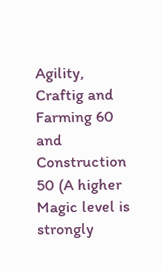Agility, Craftig and Farming 60 and Construction 50 (A higher Magic level is strongly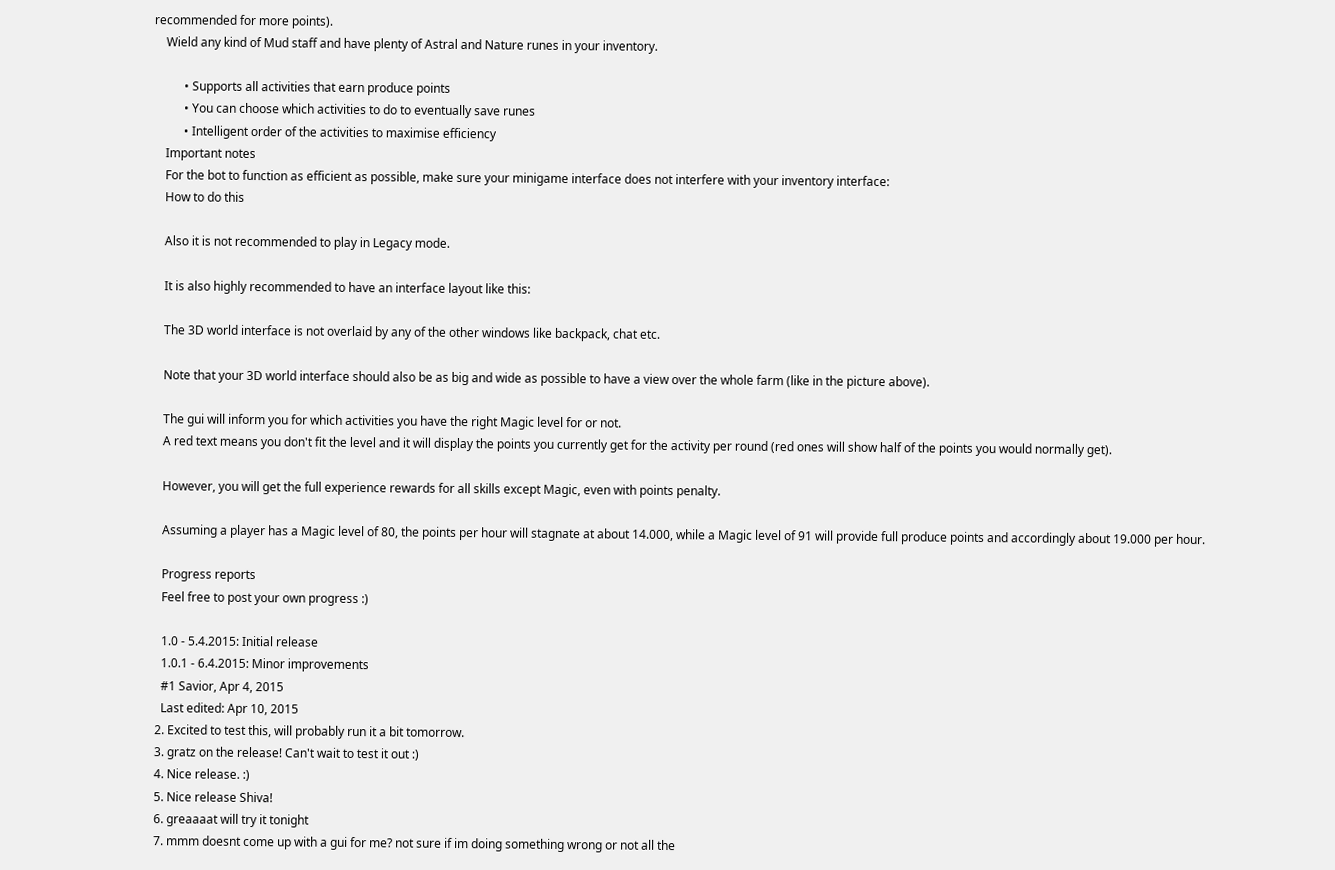recommended for more points).
    Wield any kind of Mud staff and have plenty of Astral and Nature runes in your inventory.

          • Supports all activities that earn produce points
          • You can choose which activities to do to eventually save runes
          • Intelligent order of the activities to maximise efficiency
    Important notes
    For the bot to function as efficient as possible, make sure your minigame interface does not interfere with your inventory interface:
    How to do this

    Also it is not recommended to play in Legacy mode.

    It is also highly recommended to have an interface layout like this:

    The 3D world interface is not overlaid by any of the other windows like backpack, chat etc.

    Note that your 3D world interface should also be as big and wide as possible to have a view over the whole farm (like in the picture above).

    The gui will inform you for which activities you have the right Magic level for or not.
    A red text means you don't fit the level and it will display the points you currently get for the activity per round (red ones will show half of the points you would normally get).

    However, you will get the full experience rewards for all skills except Magic, even with points penalty.

    Assuming a player has a Magic level of 80, the points per hour will stagnate at about 14.000, while a Magic level of 91 will provide full produce points and accordingly about 19.000 per hour.

    Progress reports
    Feel free to post your own progress :)

    1.0 - 5.4.2015: Initial release
    1.0.1 - 6.4.2015: Minor improvements
    #1 Savior, Apr 4, 2015
    Last edited: Apr 10, 2015
  2. Excited to test this, will probably run it a bit tomorrow.
  3. gratz on the release! Can't wait to test it out :)
  4. Nice release. :)
  5. Nice release Shiva!
  6. greaaaat will try it tonight
  7. mmm doesnt come up with a gui for me? not sure if im doing something wrong or not all the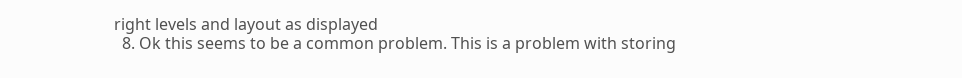right levels and layout as displayed
  8. Ok this seems to be a common problem. This is a problem with storing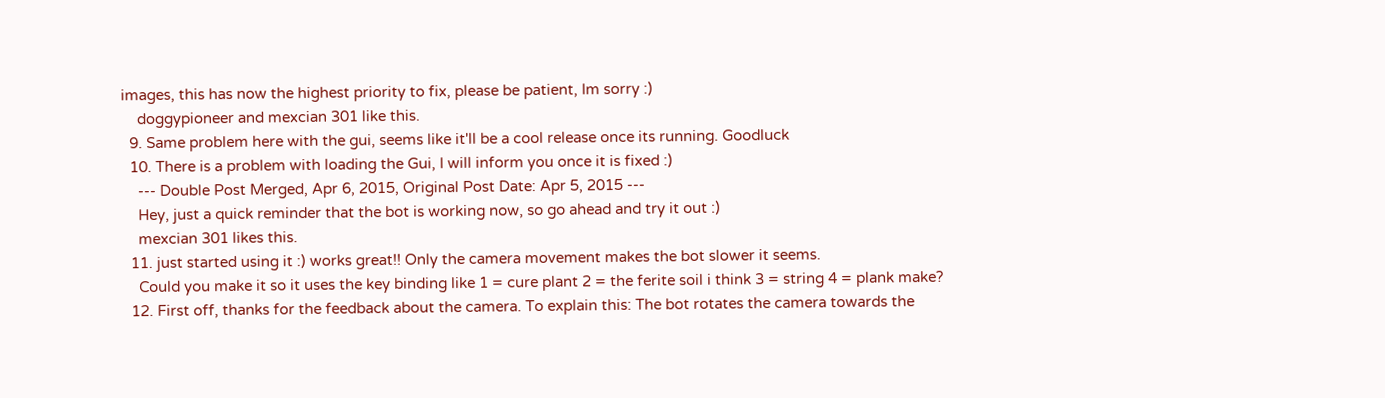images, this has now the highest priority to fix, please be patient, Im sorry :)
    doggypioneer and mexcian 301 like this.
  9. Same problem here with the gui, seems like it'll be a cool release once its running. Goodluck
  10. There is a problem with loading the Gui, I will inform you once it is fixed :)
    --- Double Post Merged, Apr 6, 2015, Original Post Date: Apr 5, 2015 ---
    Hey, just a quick reminder that the bot is working now, so go ahead and try it out :)
    mexcian 301 likes this.
  11. just started using it :) works great!! Only the camera movement makes the bot slower it seems.
    Could you make it so it uses the key binding like 1 = cure plant 2 = the ferite soil i think 3 = string 4 = plank make?
  12. First off, thanks for the feedback about the camera. To explain this: The bot rotates the camera towards the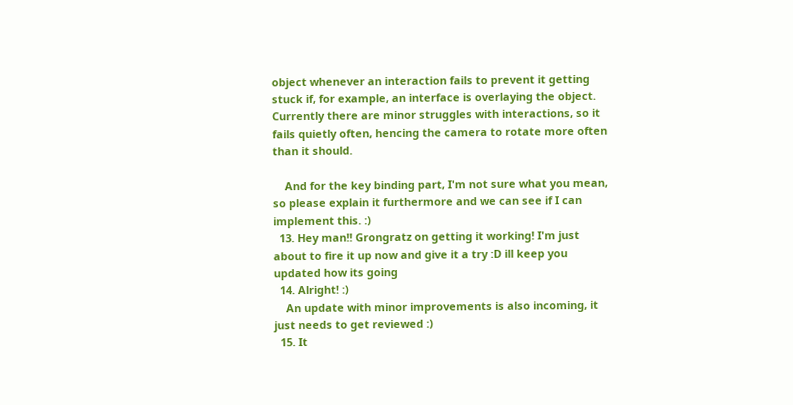object whenever an interaction fails to prevent it getting stuck if, for example, an interface is overlaying the object. Currently there are minor struggles with interactions, so it fails quietly often, hencing the camera to rotate more often than it should.

    And for the key binding part, I'm not sure what you mean, so please explain it furthermore and we can see if I can implement this. :)
  13. Hey man!! Grongratz on getting it working! I'm just about to fire it up now and give it a try :D ill keep you updated how its going
  14. Alright! :)
    An update with minor improvements is also incoming, it just needs to get reviewed :)
  15. It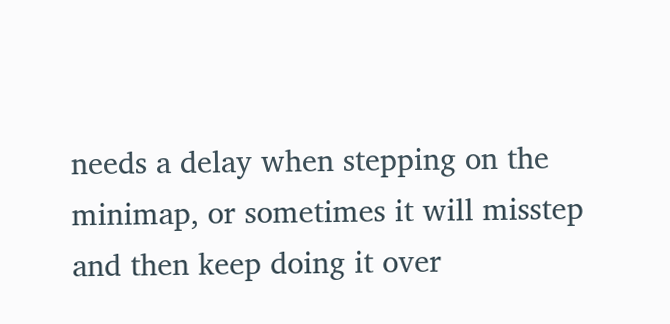needs a delay when stepping on the minimap, or sometimes it will misstep and then keep doing it over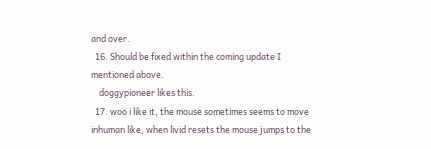and over.
  16. Should be fixed within the coming update I mentioned above.
    doggypioneer likes this.
  17. woo i like it, the mouse sometimes seems to move inhuman like, when livid resets the mouse jumps to the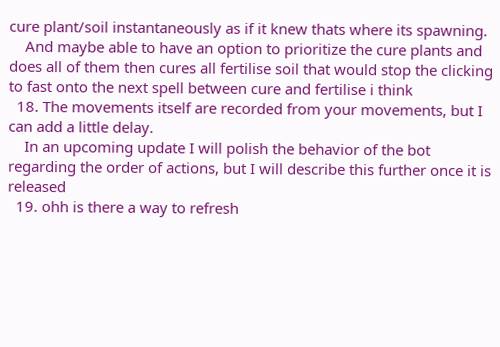cure plant/soil instantaneously as if it knew thats where its spawning.
    And maybe able to have an option to prioritize the cure plants and does all of them then cures all fertilise soil that would stop the clicking to fast onto the next spell between cure and fertilise i think
  18. The movements itself are recorded from your movements, but I can add a little delay.
    In an upcoming update I will polish the behavior of the bot regarding the order of actions, but I will describe this further once it is released
  19. ohh is there a way to refresh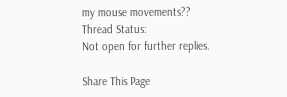my mouse movements??
Thread Status:
Not open for further replies.

Share This Page